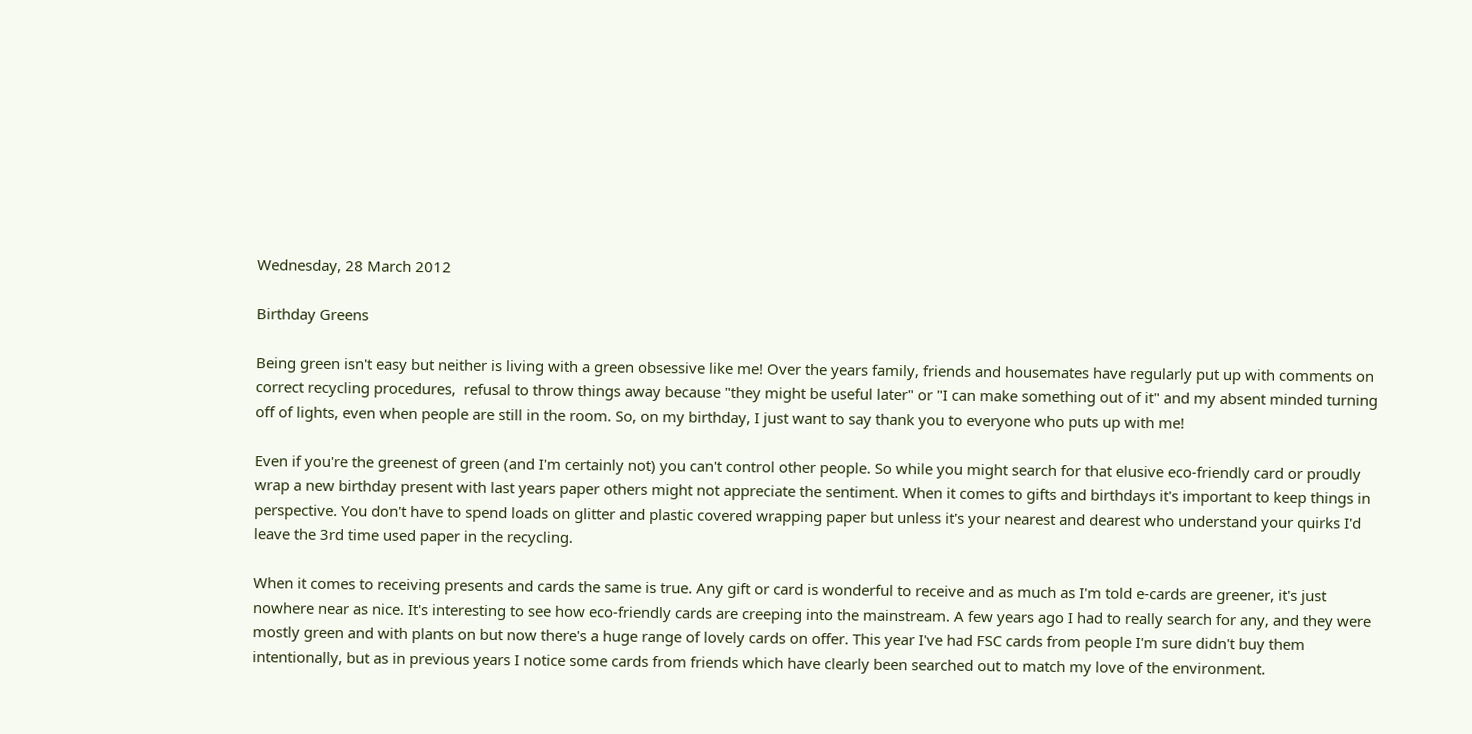Wednesday, 28 March 2012

Birthday Greens

Being green isn't easy but neither is living with a green obsessive like me! Over the years family, friends and housemates have regularly put up with comments on correct recycling procedures,  refusal to throw things away because "they might be useful later" or "I can make something out of it" and my absent minded turning off of lights, even when people are still in the room. So, on my birthday, I just want to say thank you to everyone who puts up with me!

Even if you're the greenest of green (and I'm certainly not) you can't control other people. So while you might search for that elusive eco-friendly card or proudly wrap a new birthday present with last years paper others might not appreciate the sentiment. When it comes to gifts and birthdays it's important to keep things in perspective. You don't have to spend loads on glitter and plastic covered wrapping paper but unless it's your nearest and dearest who understand your quirks I'd leave the 3rd time used paper in the recycling.

When it comes to receiving presents and cards the same is true. Any gift or card is wonderful to receive and as much as I'm told e-cards are greener, it's just nowhere near as nice. It's interesting to see how eco-friendly cards are creeping into the mainstream. A few years ago I had to really search for any, and they were mostly green and with plants on but now there's a huge range of lovely cards on offer. This year I've had FSC cards from people I'm sure didn't buy them intentionally, but as in previous years I notice some cards from friends which have clearly been searched out to match my love of the environment.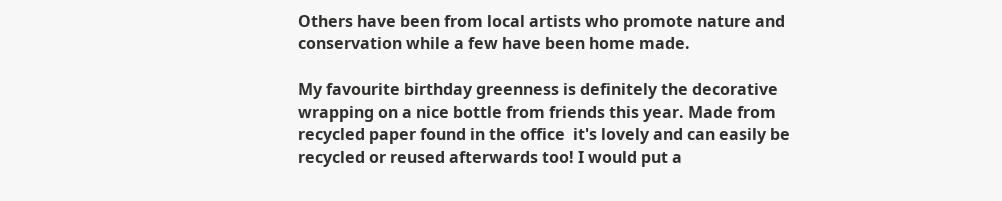Others have been from local artists who promote nature and conservation while a few have been home made.

My favourite birthday greenness is definitely the decorative wrapping on a nice bottle from friends this year. Made from recycled paper found in the office  it's lovely and can easily be recycled or reused afterwards too! I would put a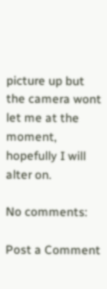picture up but the camera wont let me at the moment, hopefully I will alter on.

No comments:

Post a Comment